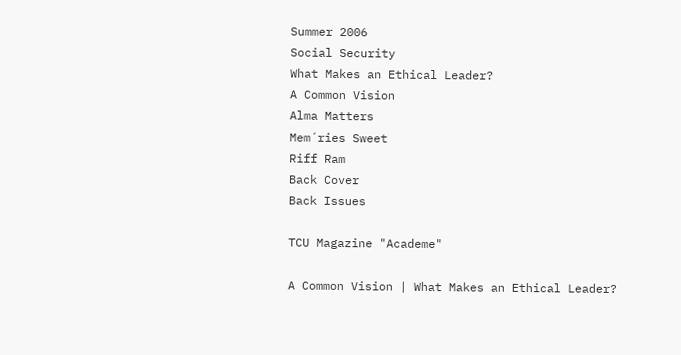Summer 2006
Social Security
What Makes an Ethical Leader?
A Common Vision
Alma Matters
Mem´ries Sweet
Riff Ram
Back Cover
Back Issues

TCU Magazine "Academe"

A Common Vision | What Makes an Ethical Leader?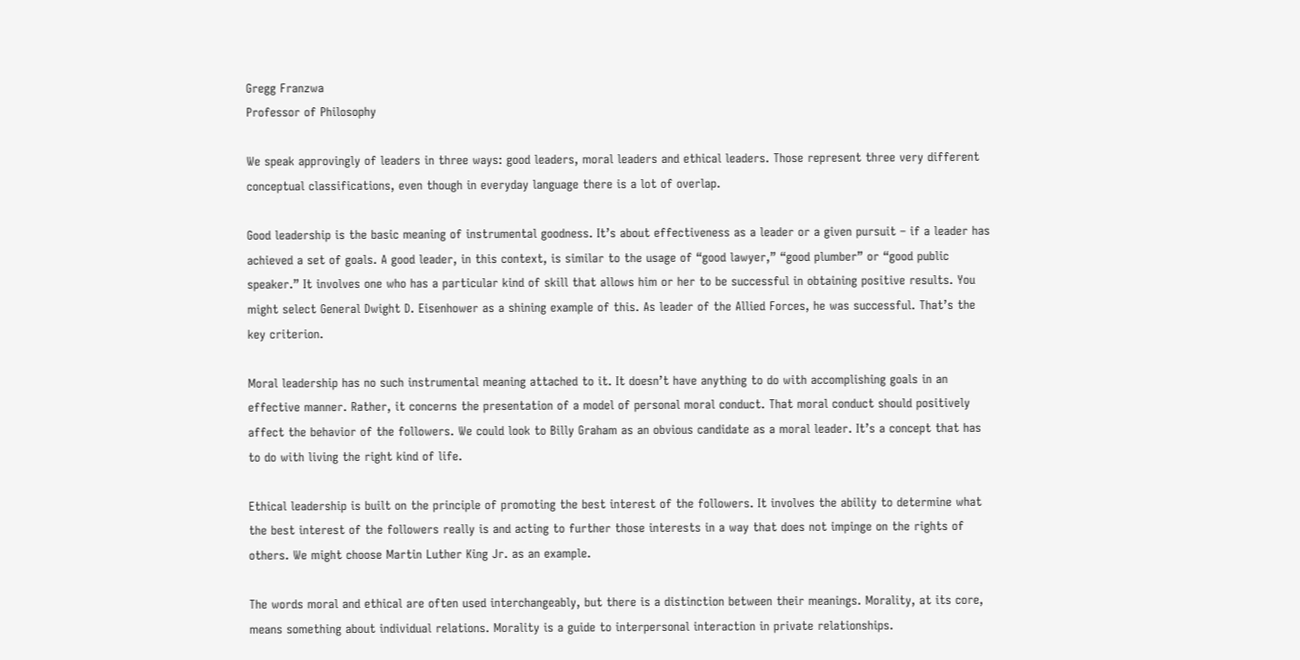Gregg Franzwa
Professor of Philosophy

We speak approvingly of leaders in three ways: good leaders, moral leaders and ethical leaders. Those represent three very different conceptual classifications, even though in everyday language there is a lot of overlap.

Good leadership is the basic meaning of instrumental goodness. It’s about effectiveness as a leader or a given pursuit – if a leader has achieved a set of goals. A good leader, in this context, is similar to the usage of “good lawyer,” “good plumber” or “good public speaker.” It involves one who has a particular kind of skill that allows him or her to be successful in obtaining positive results. You might select General Dwight D. Eisenhower as a shining example of this. As leader of the Allied Forces, he was successful. That’s the key criterion.

Moral leadership has no such instrumental meaning attached to it. It doesn’t have anything to do with accomplishing goals in an effective manner. Rather, it concerns the presentation of a model of personal moral conduct. That moral conduct should positively affect the behavior of the followers. We could look to Billy Graham as an obvious candidate as a moral leader. It’s a concept that has to do with living the right kind of life.

Ethical leadership is built on the principle of promoting the best interest of the followers. It involves the ability to determine what the best interest of the followers really is and acting to further those interests in a way that does not impinge on the rights of others. We might choose Martin Luther King Jr. as an example.

The words moral and ethical are often used interchangeably, but there is a distinction between their meanings. Morality, at its core, means something about individual relations. Morality is a guide to interpersonal interaction in private relationships.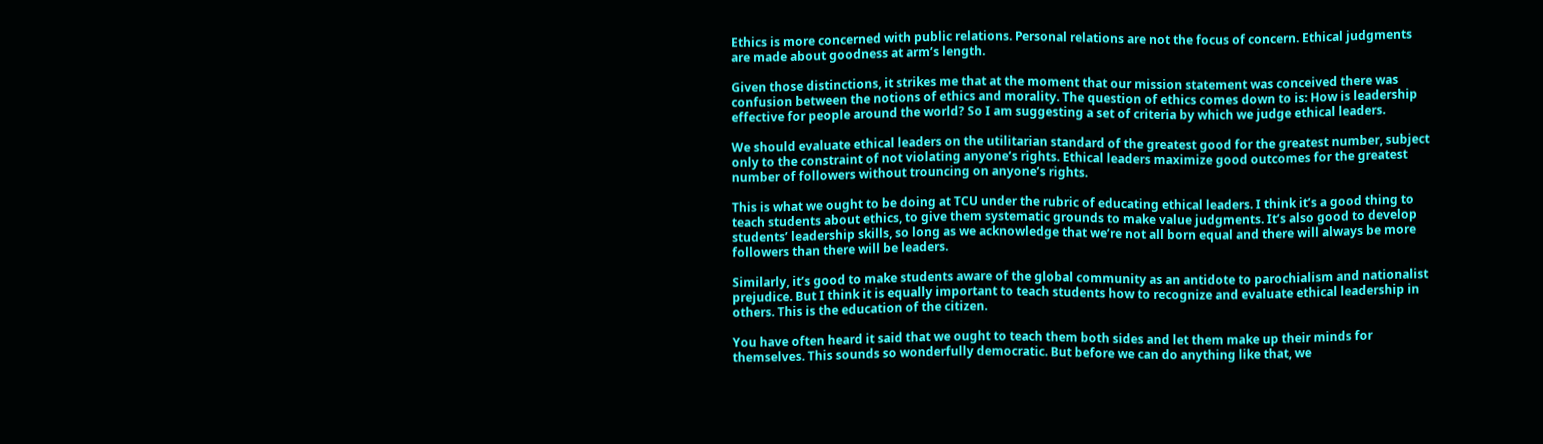Ethics is more concerned with public relations. Personal relations are not the focus of concern. Ethical judgments are made about goodness at arm’s length.

Given those distinctions, it strikes me that at the moment that our mission statement was conceived there was confusion between the notions of ethics and morality. The question of ethics comes down to is: How is leadership effective for people around the world? So I am suggesting a set of criteria by which we judge ethical leaders.

We should evaluate ethical leaders on the utilitarian standard of the greatest good for the greatest number, subject only to the constraint of not violating anyone’s rights. Ethical leaders maximize good outcomes for the greatest number of followers without trouncing on anyone’s rights.

This is what we ought to be doing at TCU under the rubric of educating ethical leaders. I think it’s a good thing to teach students about ethics, to give them systematic grounds to make value judgments. It’s also good to develop students’ leadership skills, so long as we acknowledge that we’re not all born equal and there will always be more followers than there will be leaders.

Similarly, it’s good to make students aware of the global community as an antidote to parochialism and nationalist prejudice. But I think it is equally important to teach students how to recognize and evaluate ethical leadership in others. This is the education of the citizen.

You have often heard it said that we ought to teach them both sides and let them make up their minds for themselves. This sounds so wonderfully democratic. But before we can do anything like that, we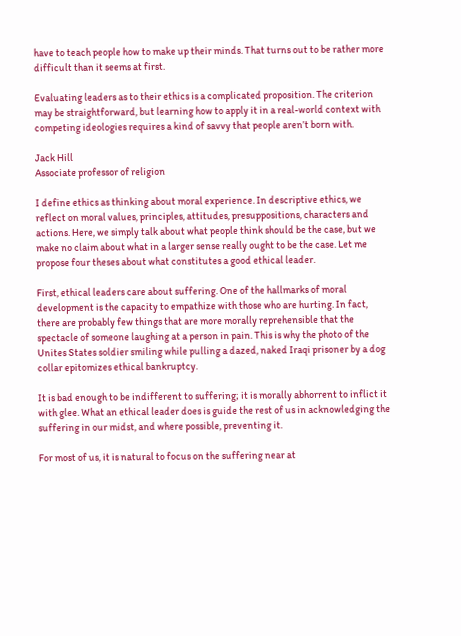have to teach people how to make up their minds. That turns out to be rather more difficult than it seems at first.

Evaluating leaders as to their ethics is a complicated proposition. The criterion may be straightforward, but learning how to apply it in a real-world context with competing ideologies requires a kind of savvy that people aren’t born with.

Jack Hill
Associate professor of religion

I define ethics as thinking about moral experience. In descriptive ethics, we reflect on moral values, principles, attitudes, presuppositions, characters and actions. Here, we simply talk about what people think should be the case, but we make no claim about what in a larger sense really ought to be the case. Let me propose four theses about what constitutes a good ethical leader.

First, ethical leaders care about suffering. One of the hallmarks of moral development is the capacity to empathize with those who are hurting. In fact, there are probably few things that are more morally reprehensible that the spectacle of someone laughing at a person in pain. This is why the photo of the Unites States soldier smiling while pulling a dazed, naked Iraqi prisoner by a dog collar epitomizes ethical bankruptcy.

It is bad enough to be indifferent to suffering; it is morally abhorrent to inflict it with glee. What an ethical leader does is guide the rest of us in acknowledging the suffering in our midst, and where possible, preventing it.

For most of us, it is natural to focus on the suffering near at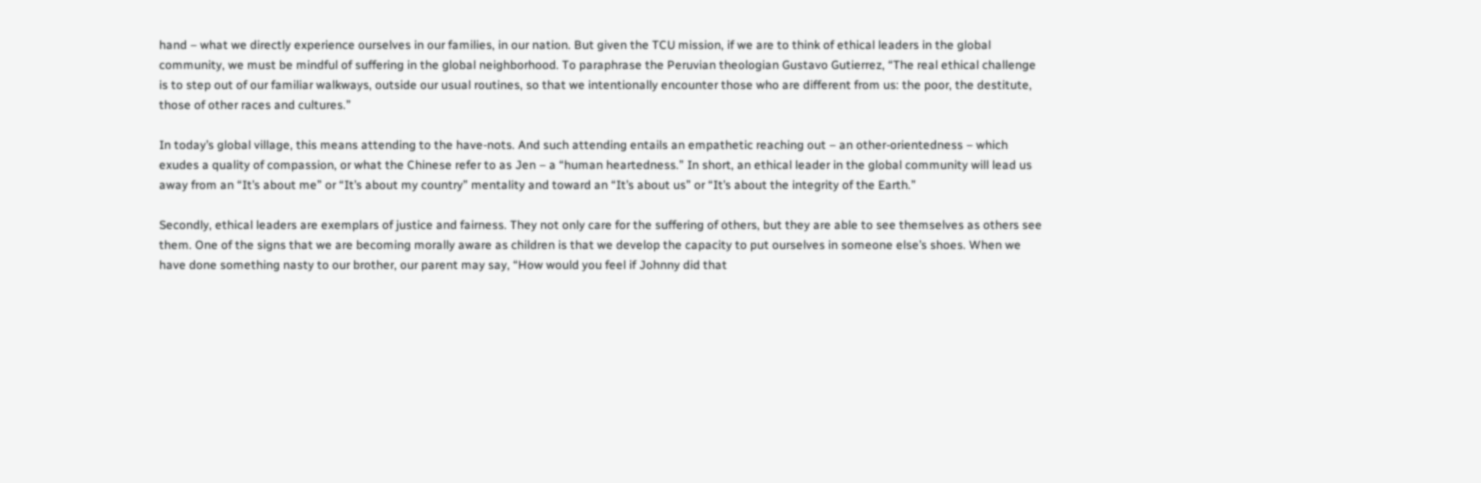hand – what we directly experience ourselves in our families, in our nation. But given the TCU mission, if we are to think of ethical leaders in the global community, we must be mindful of suffering in the global neighborhood. To paraphrase the Peruvian theologian Gustavo Gutierrez, “The real ethical challenge is to step out of our familiar walkways, outside our usual routines, so that we intentionally encounter those who are different from us: the poor, the destitute, those of other races and cultures.”

In today’s global village, this means attending to the have-nots. And such attending entails an empathetic reaching out – an other-orientedness – which exudes a quality of compassion, or what the Chinese refer to as Jen – a “human heartedness.” In short, an ethical leader in the global community will lead us away from an “It’s about me” or “It’s about my country” mentality and toward an “It’s about us” or “It’s about the integrity of the Earth.”

Secondly, ethical leaders are exemplars of justice and fairness. They not only care for the suffering of others, but they are able to see themselves as others see them. One of the signs that we are becoming morally aware as children is that we develop the capacity to put ourselves in someone else’s shoes. When we have done something nasty to our brother, our parent may say, “How would you feel if Johnny did that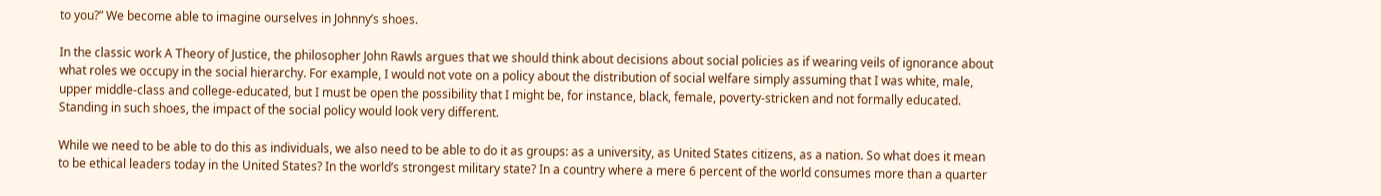to you?” We become able to imagine ourselves in Johnny’s shoes.

In the classic work A Theory of Justice, the philosopher John Rawls argues that we should think about decisions about social policies as if wearing veils of ignorance about what roles we occupy in the social hierarchy. For example, I would not vote on a policy about the distribution of social welfare simply assuming that I was white, male, upper middle-class and college-educated, but I must be open the possibility that I might be, for instance, black, female, poverty-stricken and not formally educated. Standing in such shoes, the impact of the social policy would look very different.

While we need to be able to do this as individuals, we also need to be able to do it as groups: as a university, as United States citizens, as a nation. So what does it mean to be ethical leaders today in the United States? In the world’s strongest military state? In a country where a mere 6 percent of the world consumes more than a quarter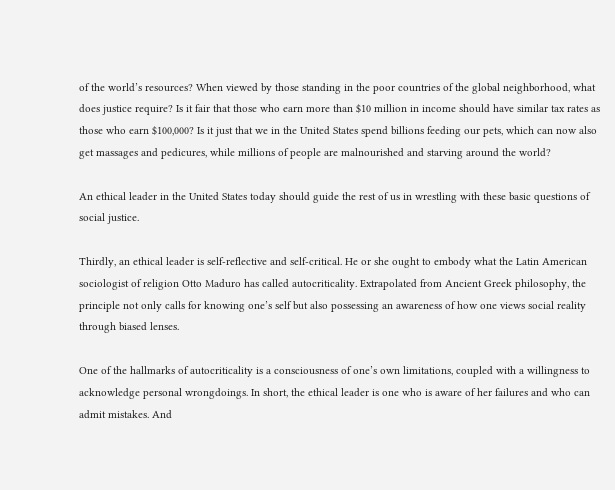of the world’s resources? When viewed by those standing in the poor countries of the global neighborhood, what does justice require? Is it fair that those who earn more than $10 million in income should have similar tax rates as those who earn $100,000? Is it just that we in the United States spend billions feeding our pets, which can now also get massages and pedicures, while millions of people are malnourished and starving around the world?

An ethical leader in the United States today should guide the rest of us in wrestling with these basic questions of social justice.

Thirdly, an ethical leader is self-reflective and self-critical. He or she ought to embody what the Latin American sociologist of religion Otto Maduro has called autocriticality. Extrapolated from Ancient Greek philosophy, the principle not only calls for knowing one’s self but also possessing an awareness of how one views social reality through biased lenses.

One of the hallmarks of autocriticality is a consciousness of one’s own limitations, coupled with a willingness to acknowledge personal wrongdoings. In short, the ethical leader is one who is aware of her failures and who can admit mistakes. And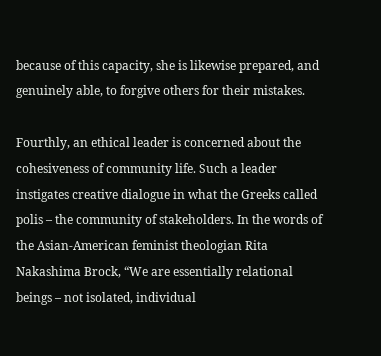because of this capacity, she is likewise prepared, and genuinely able, to forgive others for their mistakes.

Fourthly, an ethical leader is concerned about the cohesiveness of community life. Such a leader instigates creative dialogue in what the Greeks called polis – the community of stakeholders. In the words of the Asian-American feminist theologian Rita Nakashima Brock, “We are essentially relational beings – not isolated, individual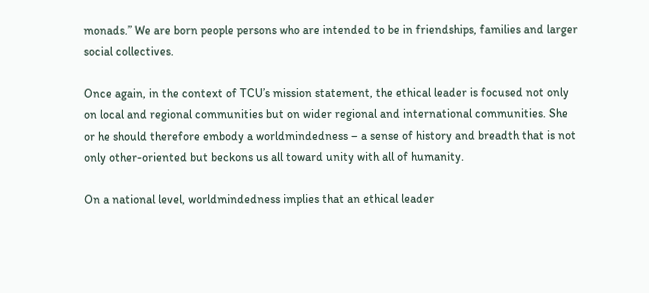monads.” We are born people persons who are intended to be in friendships, families and larger social collectives.

Once again, in the context of TCU’s mission statement, the ethical leader is focused not only on local and regional communities but on wider regional and international communities. She or he should therefore embody a worldmindedness – a sense of history and breadth that is not only other-oriented but beckons us all toward unity with all of humanity.

On a national level, worldmindedness implies that an ethical leader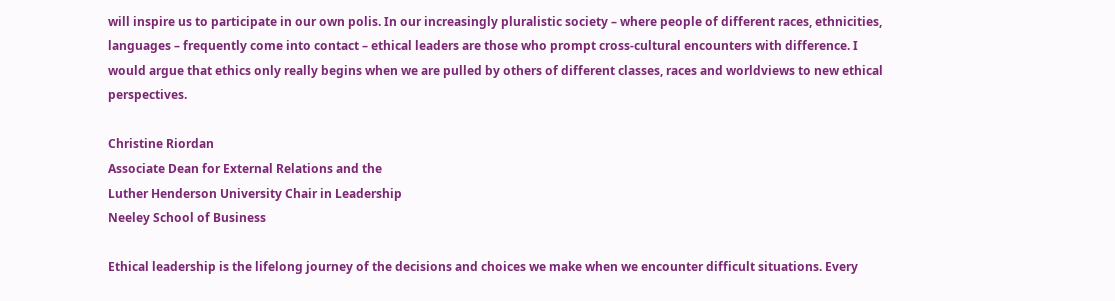will inspire us to participate in our own polis. In our increasingly pluralistic society – where people of different races, ethnicities, languages – frequently come into contact – ethical leaders are those who prompt cross-cultural encounters with difference. I would argue that ethics only really begins when we are pulled by others of different classes, races and worldviews to new ethical perspectives.

Christine Riordan
Associate Dean for External Relations and the
Luther Henderson University Chair in Leadership
Neeley School of Business

Ethical leadership is the lifelong journey of the decisions and choices we make when we encounter difficult situations. Every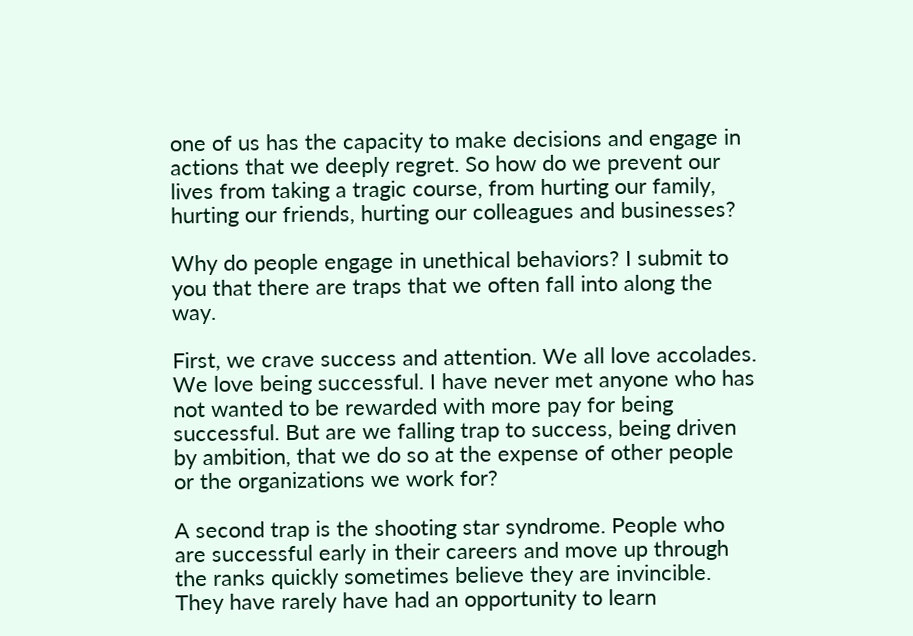one of us has the capacity to make decisions and engage in actions that we deeply regret. So how do we prevent our lives from taking a tragic course, from hurting our family, hurting our friends, hurting our colleagues and businesses?

Why do people engage in unethical behaviors? I submit to you that there are traps that we often fall into along the way.

First, we crave success and attention. We all love accolades. We love being successful. I have never met anyone who has not wanted to be rewarded with more pay for being successful. But are we falling trap to success, being driven by ambition, that we do so at the expense of other people or the organizations we work for?

A second trap is the shooting star syndrome. People who are successful early in their careers and move up through the ranks quickly sometimes believe they are invincible. They have rarely have had an opportunity to learn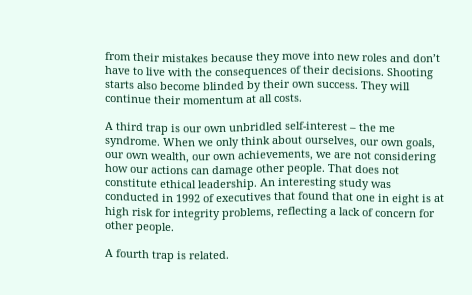from their mistakes because they move into new roles and don’t have to live with the consequences of their decisions. Shooting starts also become blinded by their own success. They will continue their momentum at all costs.

A third trap is our own unbridled self-interest – the me syndrome. When we only think about ourselves, our own goals, our own wealth, our own achievements, we are not considering how our actions can damage other people. That does not constitute ethical leadership. An interesting study was conducted in 1992 of executives that found that one in eight is at high risk for integrity problems, reflecting a lack of concern for other people.

A fourth trap is related.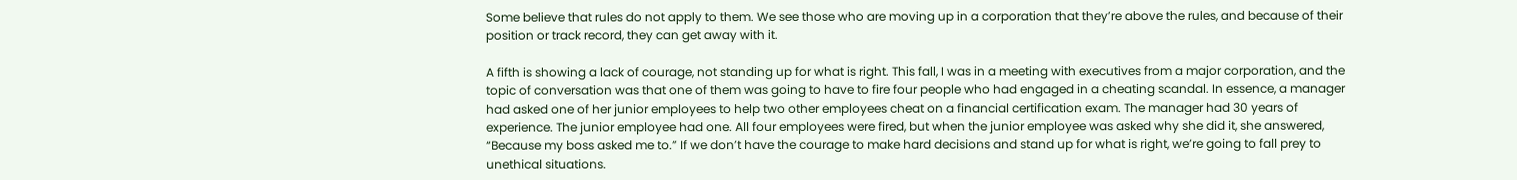Some believe that rules do not apply to them. We see those who are moving up in a corporation that they’re above the rules, and because of their position or track record, they can get away with it.

A fifth is showing a lack of courage, not standing up for what is right. This fall, I was in a meeting with executives from a major corporation, and the topic of conversation was that one of them was going to have to fire four people who had engaged in a cheating scandal. In essence, a manager had asked one of her junior employees to help two other employees cheat on a financial certification exam. The manager had 30 years of experience. The junior employee had one. All four employees were fired, but when the junior employee was asked why she did it, she answered, “Because my boss asked me to.” If we don’t have the courage to make hard decisions and stand up for what is right, we’re going to fall prey to unethical situations.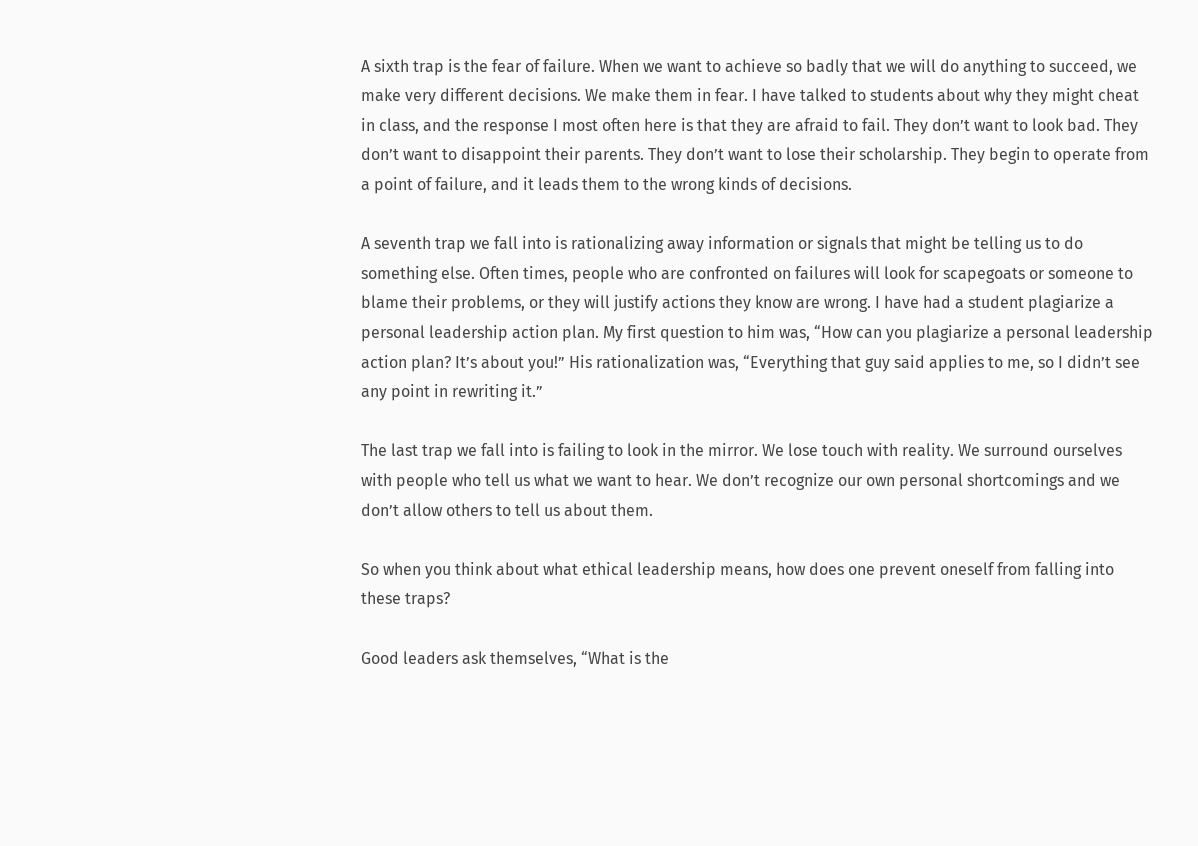A sixth trap is the fear of failure. When we want to achieve so badly that we will do anything to succeed, we make very different decisions. We make them in fear. I have talked to students about why they might cheat in class, and the response I most often here is that they are afraid to fail. They don’t want to look bad. They don’t want to disappoint their parents. They don’t want to lose their scholarship. They begin to operate from a point of failure, and it leads them to the wrong kinds of decisions.

A seventh trap we fall into is rationalizing away information or signals that might be telling us to do something else. Often times, people who are confronted on failures will look for scapegoats or someone to blame their problems, or they will justify actions they know are wrong. I have had a student plagiarize a personal leadership action plan. My first question to him was, “How can you plagiarize a personal leadership action plan? It’s about you!” His rationalization was, “Everything that guy said applies to me, so I didn’t see any point in rewriting it.”

The last trap we fall into is failing to look in the mirror. We lose touch with reality. We surround ourselves with people who tell us what we want to hear. We don’t recognize our own personal shortcomings and we don’t allow others to tell us about them.

So when you think about what ethical leadership means, how does one prevent oneself from falling into these traps?

Good leaders ask themselves, “What is the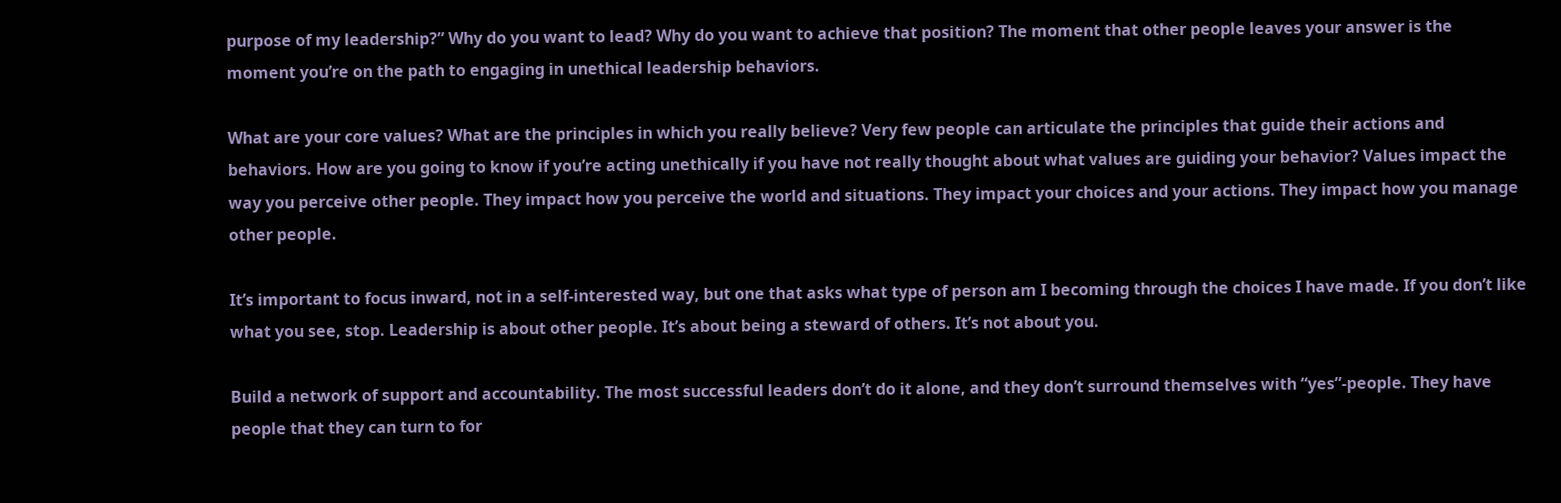purpose of my leadership?” Why do you want to lead? Why do you want to achieve that position? The moment that other people leaves your answer is the moment you’re on the path to engaging in unethical leadership behaviors.

What are your core values? What are the principles in which you really believe? Very few people can articulate the principles that guide their actions and behaviors. How are you going to know if you’re acting unethically if you have not really thought about what values are guiding your behavior? Values impact the way you perceive other people. They impact how you perceive the world and situations. They impact your choices and your actions. They impact how you manage other people.

It’s important to focus inward, not in a self-interested way, but one that asks what type of person am I becoming through the choices I have made. If you don’t like what you see, stop. Leadership is about other people. It’s about being a steward of others. It’s not about you.

Build a network of support and accountability. The most successful leaders don’t do it alone, and they don’t surround themselves with “yes”-people. They have people that they can turn to for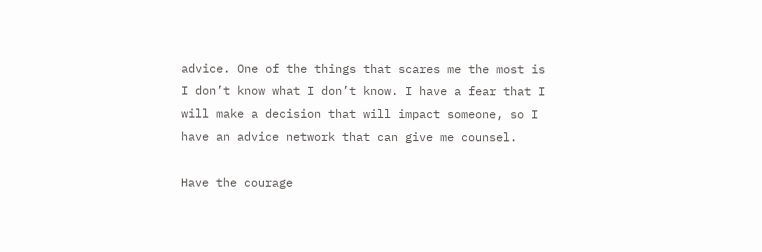advice. One of the things that scares me the most is I don’t know what I don’t know. I have a fear that I will make a decision that will impact someone, so I have an advice network that can give me counsel.

Have the courage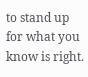to stand up for what you know is right.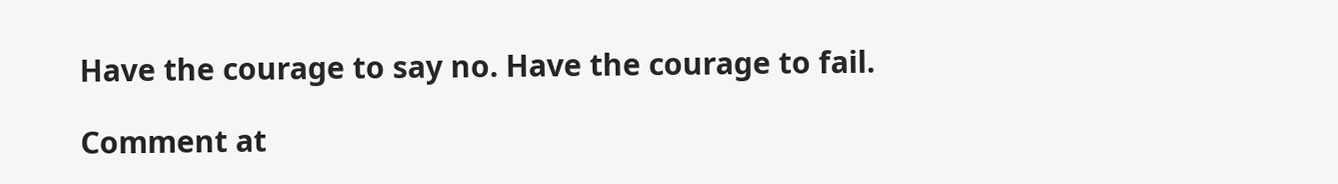Have the courage to say no. Have the courage to fail.

Comment at